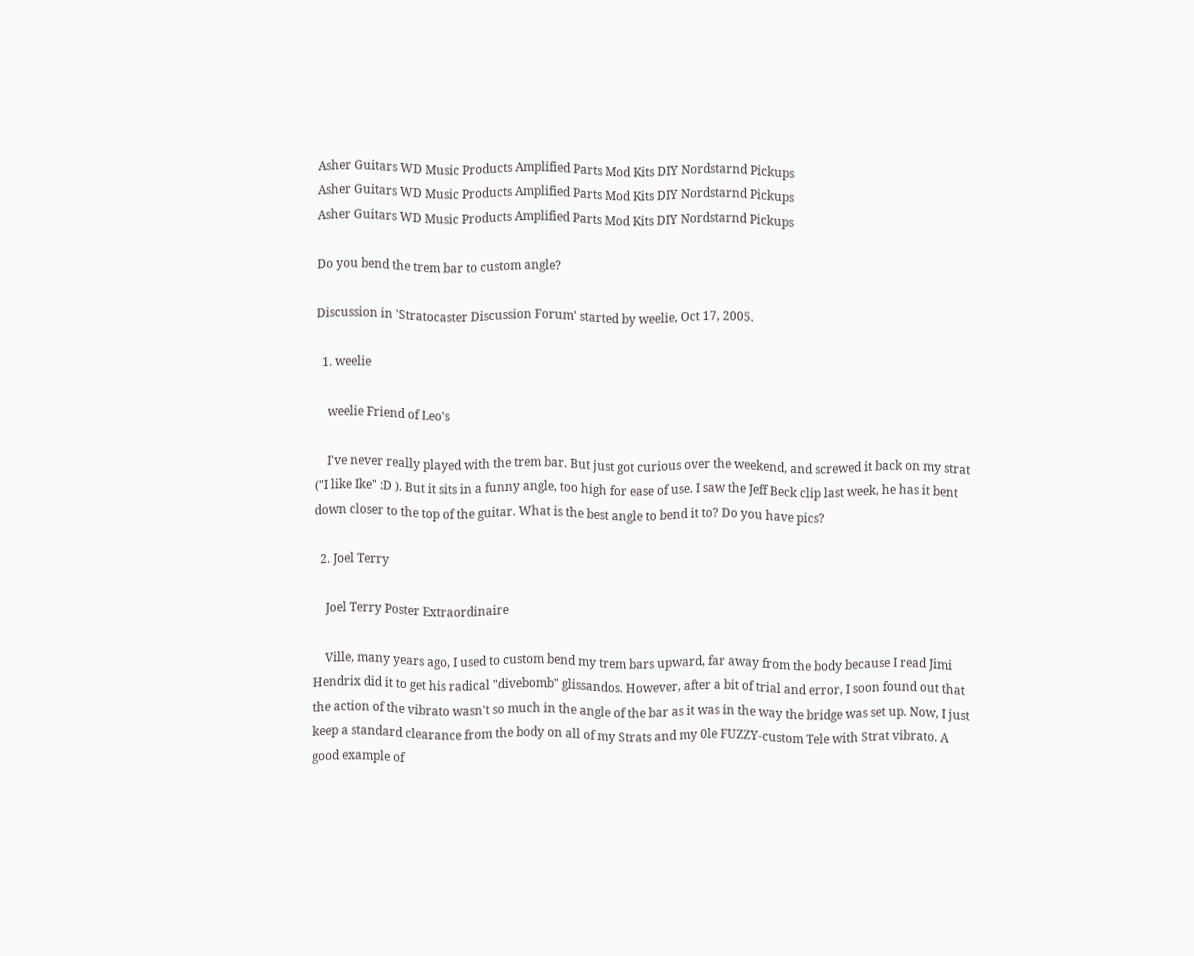Asher Guitars WD Music Products Amplified Parts Mod Kits DIY Nordstarnd Pickups
Asher Guitars WD Music Products Amplified Parts Mod Kits DIY Nordstarnd Pickups
Asher Guitars WD Music Products Amplified Parts Mod Kits DIY Nordstarnd Pickups

Do you bend the trem bar to custom angle?

Discussion in 'Stratocaster Discussion Forum' started by weelie, Oct 17, 2005.

  1. weelie

    weelie Friend of Leo's

    I've never really played with the trem bar. But just got curious over the weekend, and screwed it back on my strat ("I like Ike" :D ). But it sits in a funny angle, too high for ease of use. I saw the Jeff Beck clip last week, he has it bent down closer to the top of the guitar. What is the best angle to bend it to? Do you have pics?

  2. Joel Terry

    Joel Terry Poster Extraordinaire

    Ville, many years ago, I used to custom bend my trem bars upward, far away from the body because I read Jimi Hendrix did it to get his radical "divebomb" glissandos. However, after a bit of trial and error, I soon found out that the action of the vibrato wasn't so much in the angle of the bar as it was in the way the bridge was set up. Now, I just keep a standard clearance from the body on all of my Strats and my 0le FUZZY-custom Tele with Strat vibrato. A good example of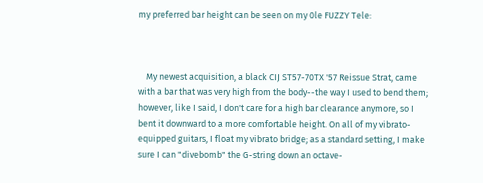my preferred bar height can be seen on my 0le FUZZY Tele:



    My newest acquisition, a black CIJ ST57-70TX '57 Reissue Strat, came with a bar that was very high from the body--the way I used to bend them; however, like I said, I don't care for a high bar clearance anymore, so I bent it downward to a more comfortable height. On all of my vibrato-equipped guitars, I float my vibrato bridge; as a standard setting, I make sure I can "divebomb" the G-string down an octave-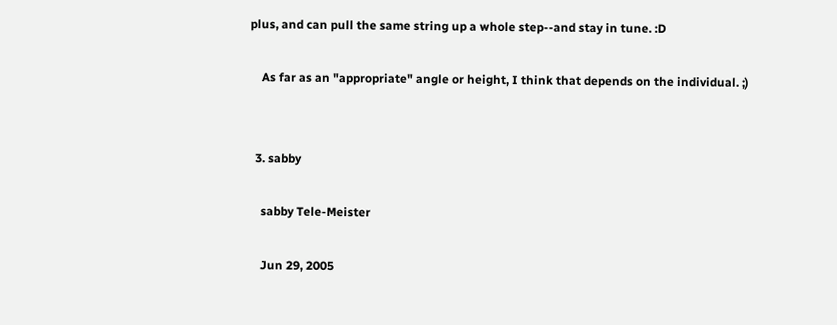plus, and can pull the same string up a whole step--and stay in tune. :D

    As far as an "appropriate" angle or height, I think that depends on the individual. ;)


  3. sabby

    sabby Tele-Meister

    Jun 29, 2005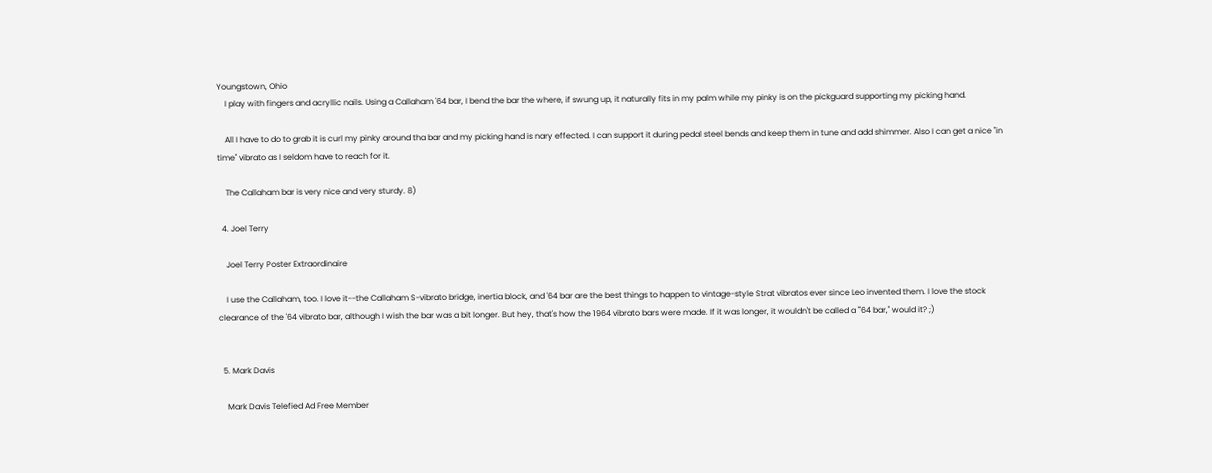Youngstown, Ohio
    I play with fingers and acryllic nails. Using a Callaham '64 bar, I bend the bar the where, if swung up, it naturally fits in my palm while my pinky is on the pickguard supporting my picking hand.

    All I have to do to grab it is curl my pinky around tha bar and my picking hand is nary effected. I can support it during pedal steel bends and keep them in tune and add shimmer. Also I can get a nice "in time" vibrato as I seldom have to reach for it.

    The Callaham bar is very nice and very sturdy. 8)

  4. Joel Terry

    Joel Terry Poster Extraordinaire

    I use the Callaham, too. I love it--the Callaham S-vibrato bridge, inertia block, and '64 bar are the best things to happen to vintage-style Strat vibratos ever since Leo invented them. I love the stock clearance of the '64 vibrato bar, although I wish the bar was a bit longer. But hey, that's how the 1964 vibrato bars were made. If it was longer, it wouldn't be called a "'64 bar," would it? ;)


  5. Mark Davis

    Mark Davis Telefied Ad Free Member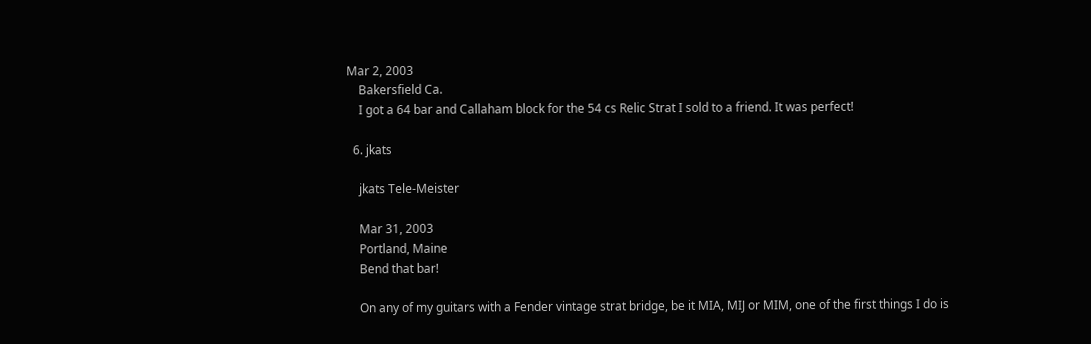Mar 2, 2003
    Bakersfield Ca.
    I got a 64 bar and Callaham block for the 54 cs Relic Strat I sold to a friend. It was perfect!

  6. jkats

    jkats Tele-Meister

    Mar 31, 2003
    Portland, Maine
    Bend that bar!

    On any of my guitars with a Fender vintage strat bridge, be it MIA, MIJ or MIM, one of the first things I do is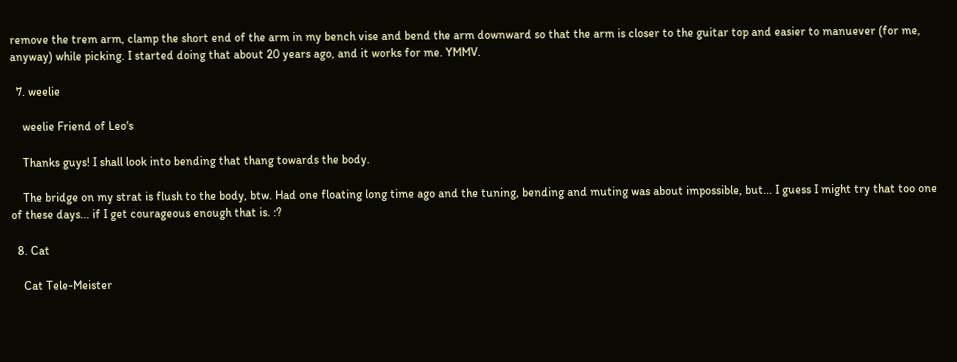remove the trem arm, clamp the short end of the arm in my bench vise and bend the arm downward so that the arm is closer to the guitar top and easier to manuever (for me, anyway) while picking. I started doing that about 20 years ago, and it works for me. YMMV.

  7. weelie

    weelie Friend of Leo's

    Thanks guys! I shall look into bending that thang towards the body.

    The bridge on my strat is flush to the body, btw. Had one floating long time ago and the tuning, bending and muting was about impossible, but... I guess I might try that too one of these days... if I get courageous enough that is. :?

  8. Cat

    Cat Tele-Meister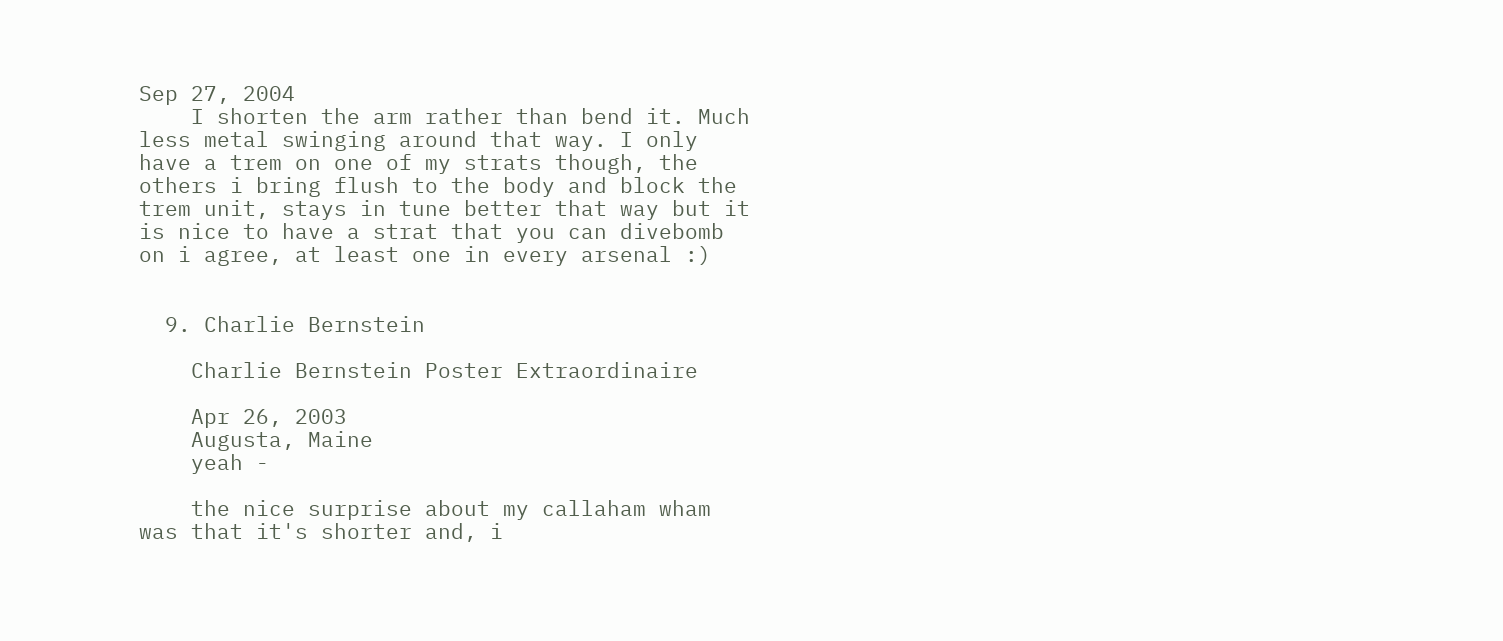Sep 27, 2004
    I shorten the arm rather than bend it. Much less metal swinging around that way. I only have a trem on one of my strats though, the others i bring flush to the body and block the trem unit, stays in tune better that way but it is nice to have a strat that you can divebomb on i agree, at least one in every arsenal :)


  9. Charlie Bernstein

    Charlie Bernstein Poster Extraordinaire

    Apr 26, 2003
    Augusta, Maine
    yeah -

    the nice surprise about my callaham wham was that it's shorter and, i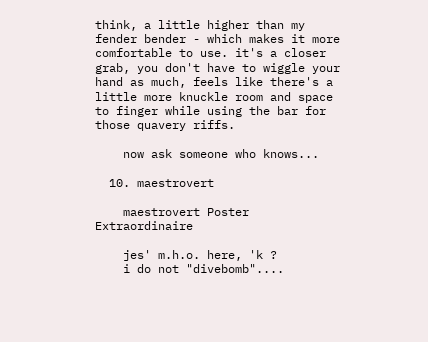think, a little higher than my fender bender - which makes it more comfortable to use. it's a closer grab, you don't have to wiggle your hand as much, feels like there's a little more knuckle room and space to finger while using the bar for those quavery riffs.

    now ask someone who knows...

  10. maestrovert

    maestrovert Poster Extraordinaire

    jes' m.h.o. here, 'k ?
    i do not "divebomb"....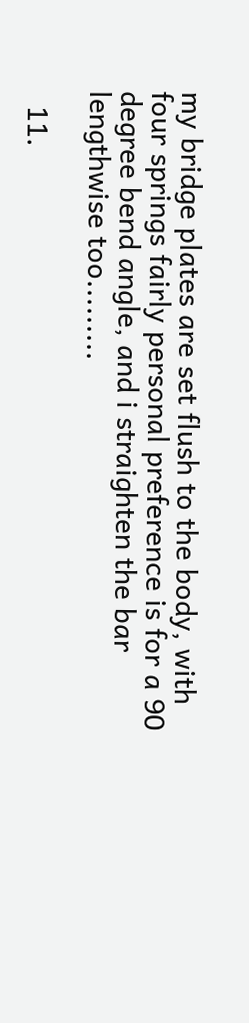my bridge plates are set flush to the body, with four springs fairly personal preference is for a 90 degree bend angle, and i straighten the bar lengthwise too.........

  11.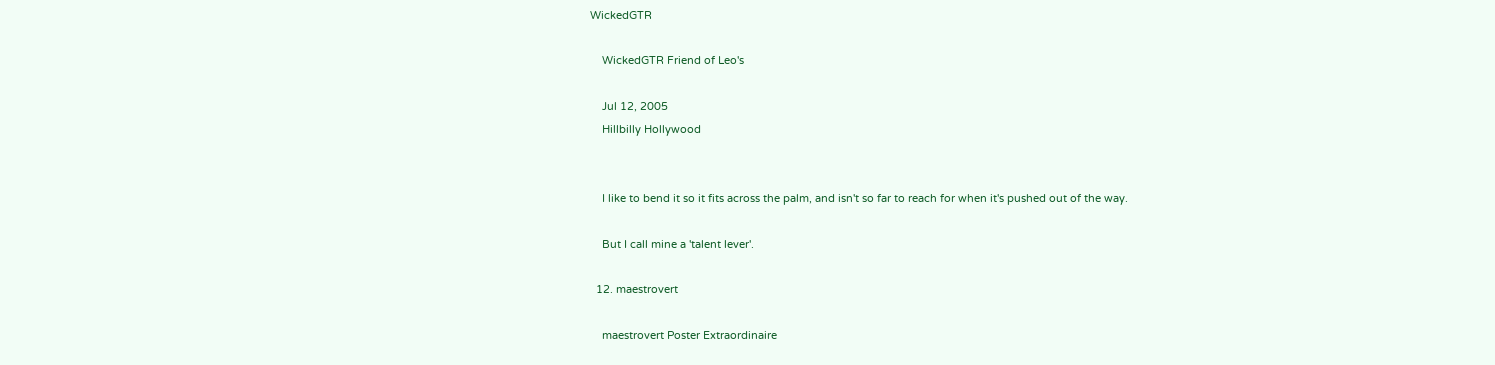WickedGTR

    WickedGTR Friend of Leo's

    Jul 12, 2005
    Hillbilly Hollywood


    I like to bend it so it fits across the palm, and isn't so far to reach for when it's pushed out of the way.

    But I call mine a 'talent lever'.

  12. maestrovert

    maestrovert Poster Extraordinaire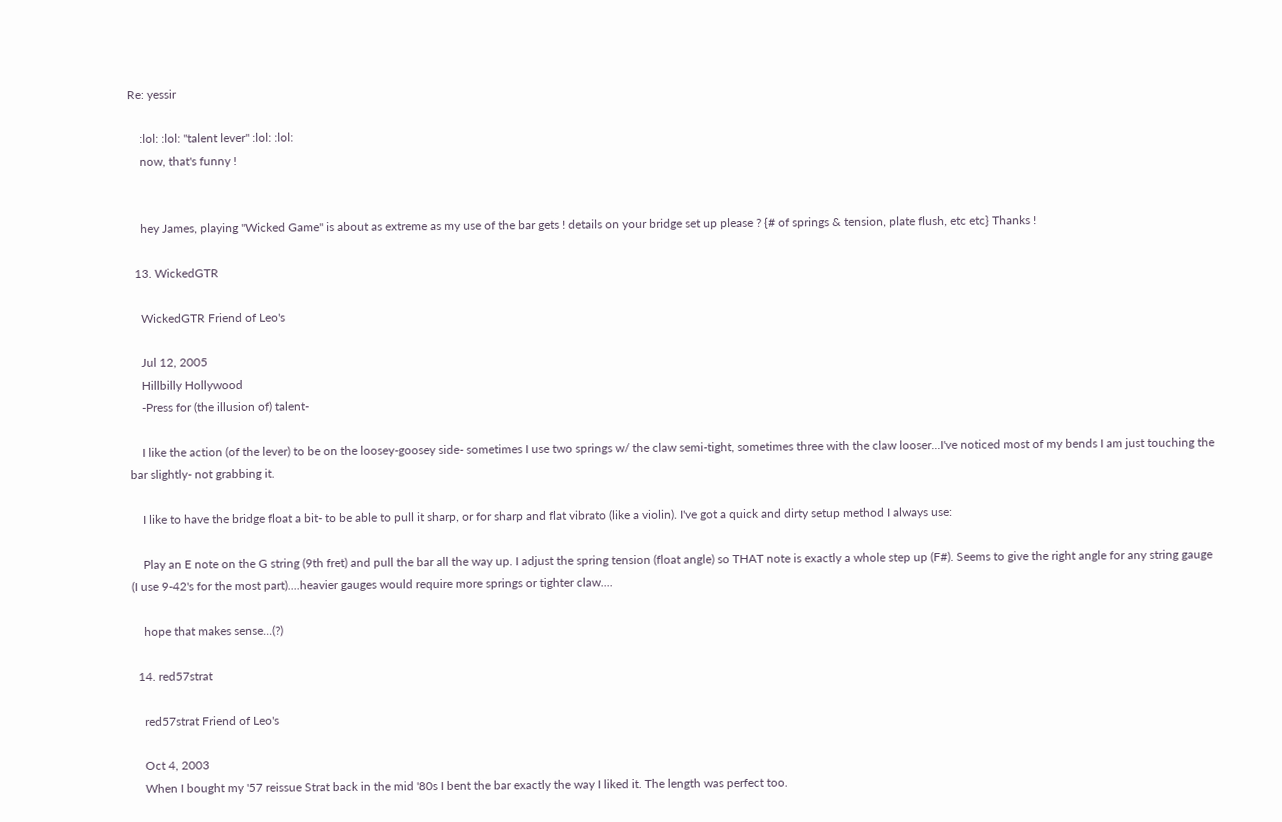Re: yessir

    :lol: :lol: "talent lever" :lol: :lol:
    now, that's funny !


    hey James, playing "Wicked Game" is about as extreme as my use of the bar gets ! details on your bridge set up please ? {# of springs & tension, plate flush, etc etc} Thanks !

  13. WickedGTR

    WickedGTR Friend of Leo's

    Jul 12, 2005
    Hillbilly Hollywood
    -Press for (the illusion of) talent-

    I like the action (of the lever) to be on the loosey-goosey side- sometimes I use two springs w/ the claw semi-tight, sometimes three with the claw looser...I've noticed most of my bends I am just touching the bar slightly- not grabbing it.

    I like to have the bridge float a bit- to be able to pull it sharp, or for sharp and flat vibrato (like a violin). I've got a quick and dirty setup method I always use:

    Play an E note on the G string (9th fret) and pull the bar all the way up. I adjust the spring tension (float angle) so THAT note is exactly a whole step up (F#). Seems to give the right angle for any string gauge (I use 9-42's for the most part)....heavier gauges would require more springs or tighter claw....

    hope that makes sense...(?)

  14. red57strat

    red57strat Friend of Leo's

    Oct 4, 2003
    When I bought my '57 reissue Strat back in the mid '80s I bent the bar exactly the way I liked it. The length was perfect too.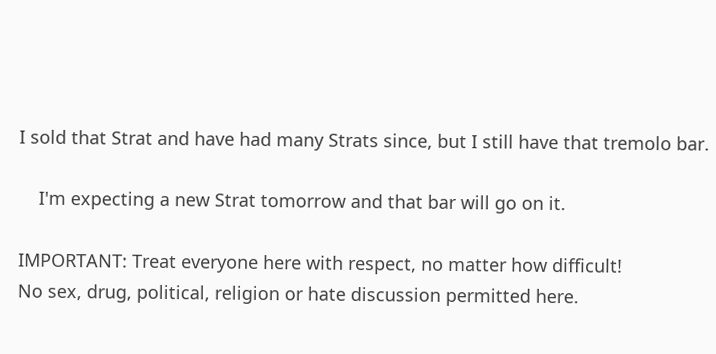I sold that Strat and have had many Strats since, but I still have that tremolo bar.

    I'm expecting a new Strat tomorrow and that bar will go on it.

IMPORTANT: Treat everyone here with respect, no matter how difficult!
No sex, drug, political, religion or hate discussion permitted here.